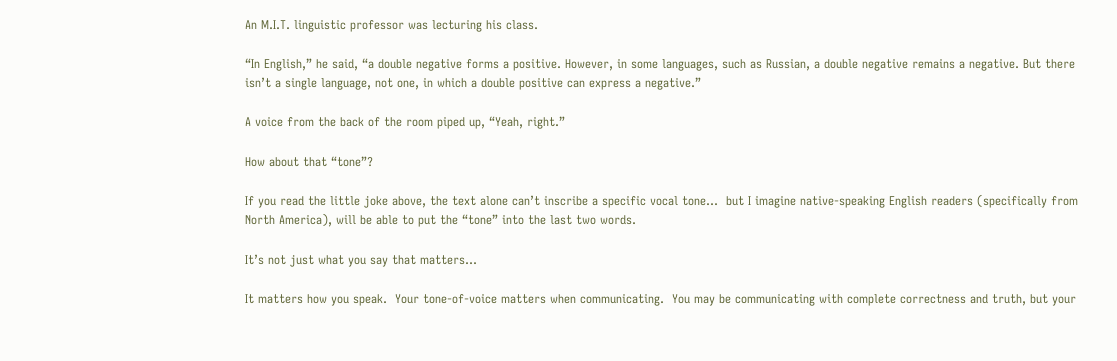An M.I.T. linguistic professor was lecturing his class.

“In English,” he said, “a double negative forms a positive. However, in some languages, such as Russian, a double negative remains a negative. But there isn’t a single language, not one, in which a double positive can express a negative.”

A voice from the back of the room piped up, “Yeah, right.”

How about that “tone”?

If you read the little joke above, the text alone can’t inscribe a specific vocal tone…  but I imagine native-speaking English readers (specifically from North America), will be able to put the “tone” into the last two words.

It’s not just what you say that matters…

It matters how you speak.  Your tone-of-voice matters when communicating.  You may be communicating with complete correctness and truth, but your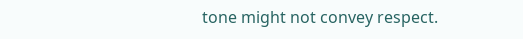tone might not convey respect.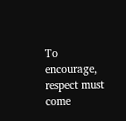To encourage, respect must come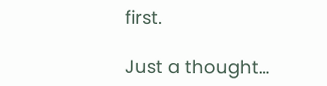first.

Just a thought…